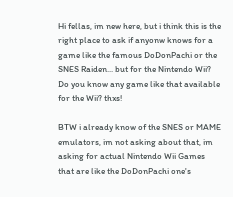Hi fellas, im new here, but i think this is the right place to ask if anyonw knows for a game like the famous DoDonPachi or the SNES Raiden... but for the Nintendo Wii? Do you know any game like that available for the Wii? thxs!

BTW i already know of the SNES or MAME emulators, im not asking about that, im asking for actual Nintendo Wii Games that are like the DoDonPachi one's